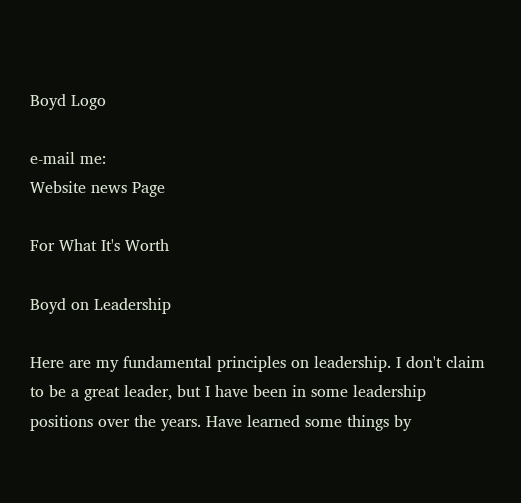Boyd Logo

e-mail me:
Website news Page

For What It's Worth

Boyd on Leadership

Here are my fundamental principles on leadership. I don't claim to be a great leader, but I have been in some leadership positions over the years. Have learned some things by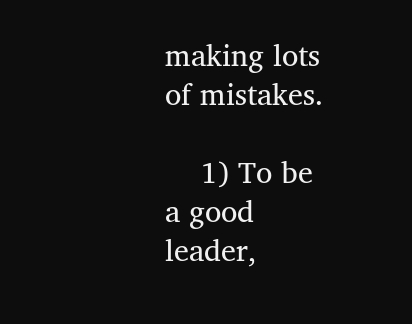making lots of mistakes.

    1) To be a good leader,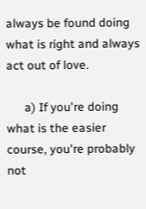always be found doing what is right and always act out of love.

      a) If you're doing what is the easier course, you're probably not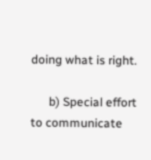doing what is right.

      b) Special effort to communicate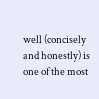well (concisely and honestly) is one of the most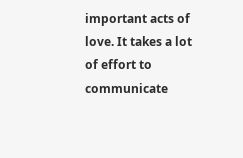important acts of love. It takes a lot of effort to communicate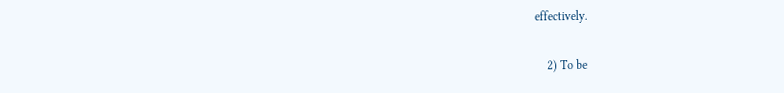effectively.

    2) To be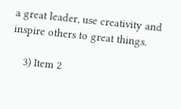a great leader, use creativity and inspire others to great things.

    3) Item 2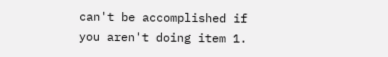can't be accomplished if you aren't doing item 1.